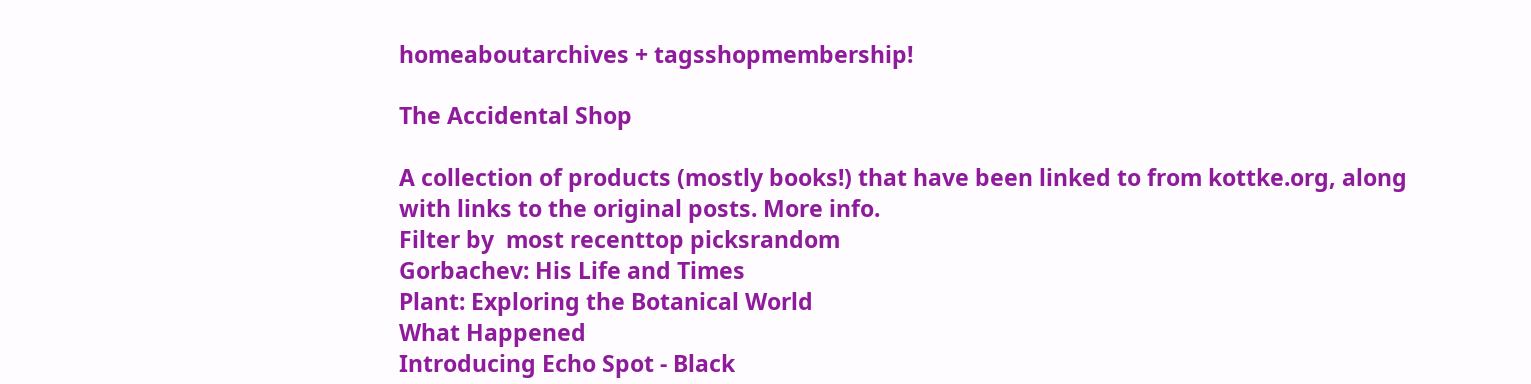homeaboutarchives + tagsshopmembership!

The Accidental Shop

A collection of products (mostly books!) that have been linked to from kottke.org, along with links to the original posts. More info.
Filter by  most recenttop picksrandom
Gorbachev: His Life and Times
Plant: Exploring the Botanical World
What Happened
Introducing Echo Spot - Black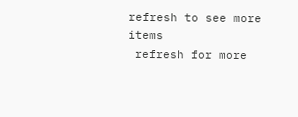refresh to see more items
 refresh for more